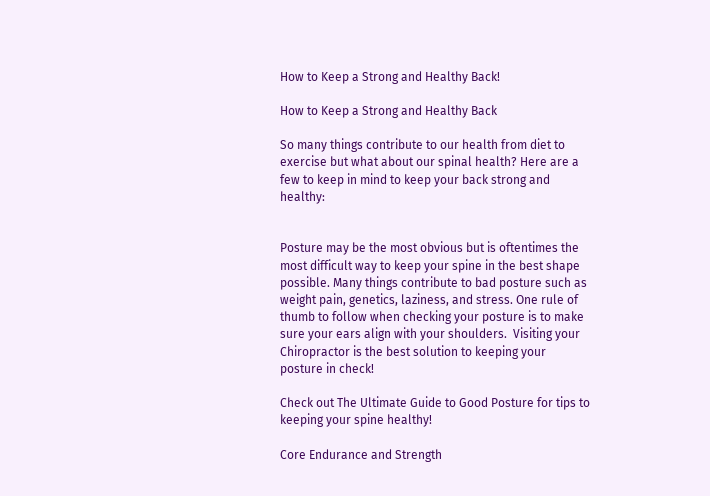How to Keep a Strong and Healthy Back!

How to Keep a Strong and Healthy Back

So many things contribute to our health from diet to exercise but what about our spinal health? Here are a few to keep in mind to keep your back strong and healthy:


Posture may be the most obvious but is oftentimes the most difficult way to keep your spine in the best shape possible. Many things contribute to bad posture such as weight pain, genetics, laziness, and stress. One rule of thumb to follow when checking your posture is to make sure your ears align with your shoulders.  Visiting your Chiropractor is the best solution to keeping your posture in check!

Check out The Ultimate Guide to Good Posture for tips to keeping your spine healthy!

Core Endurance and Strength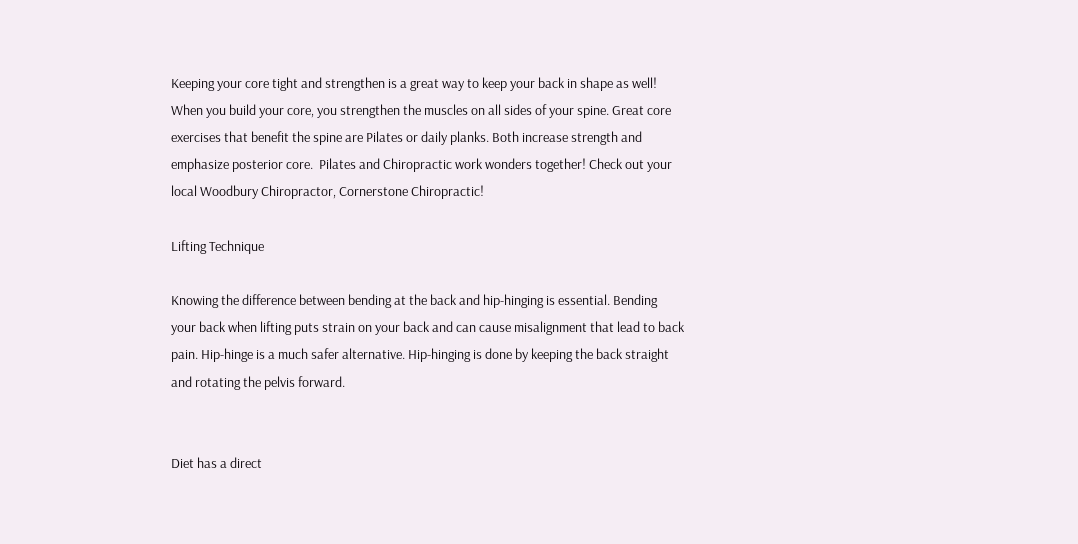Keeping your core tight and strengthen is a great way to keep your back in shape as well! When you build your core, you strengthen the muscles on all sides of your spine. Great core exercises that benefit the spine are Pilates or daily planks. Both increase strength and emphasize posterior core.  Pilates and Chiropractic work wonders together! Check out your local Woodbury Chiropractor, Cornerstone Chiropractic!

Lifting Technique

Knowing the difference between bending at the back and hip-hinging is essential. Bending your back when lifting puts strain on your back and can cause misalignment that lead to back pain. Hip-hinge is a much safer alternative. Hip-hinging is done by keeping the back straight and rotating the pelvis forward.


Diet has a direct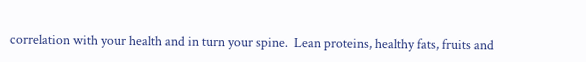correlation with your health and in turn your spine.  Lean proteins, healthy fats, fruits and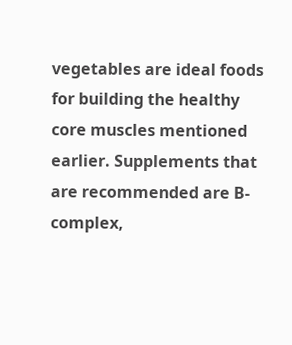vegetables are ideal foods for building the healthy core muscles mentioned earlier. Supplements that are recommended are B-complex,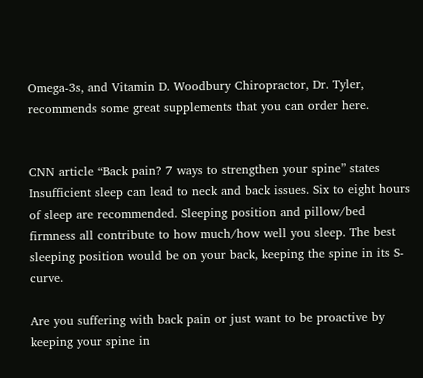Omega-3s, and Vitamin D. Woodbury Chiropractor, Dr. Tyler, recommends some great supplements that you can order here.


CNN article “Back pain? 7 ways to strengthen your spine” states Insufficient sleep can lead to neck and back issues. Six to eight hours of sleep are recommended. Sleeping position and pillow/bed firmness all contribute to how much/how well you sleep. The best sleeping position would be on your back, keeping the spine in its S-curve.

Are you suffering with back pain or just want to be proactive by keeping your spine in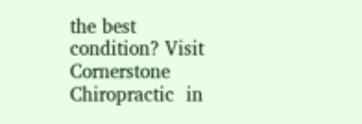the best condition? Visit Cornerstone Chiropractic  in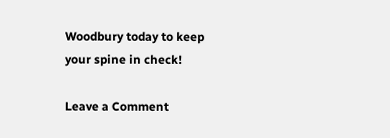Woodbury today to keep your spine in check!

Leave a Comment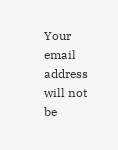Your email address will not be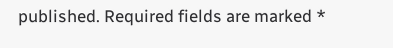published. Required fields are marked *